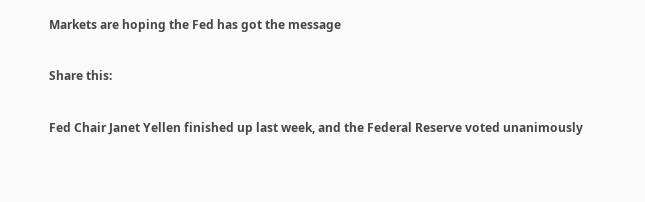Markets are hoping the Fed has got the message

Share this:

Fed Chair Janet Yellen finished up last week, and the Federal Reserve voted unanimously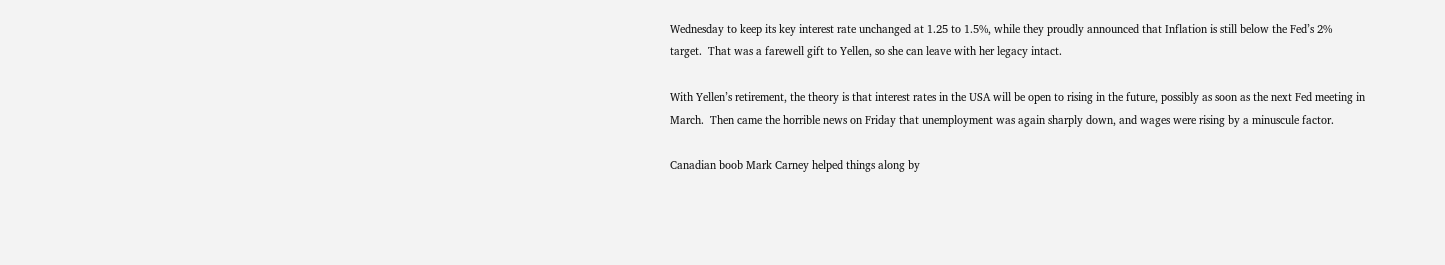Wednesday to keep its key interest rate unchanged at 1.25 to 1.5%, while they proudly announced that Inflation is still below the Fed’s 2% target.  That was a farewell gift to Yellen, so she can leave with her legacy intact.

With Yellen’s retirement, the theory is that interest rates in the USA will be open to rising in the future, possibly as soon as the next Fed meeting in March.  Then came the horrible news on Friday that unemployment was again sharply down, and wages were rising by a minuscule factor.

Canadian boob Mark Carney helped things along by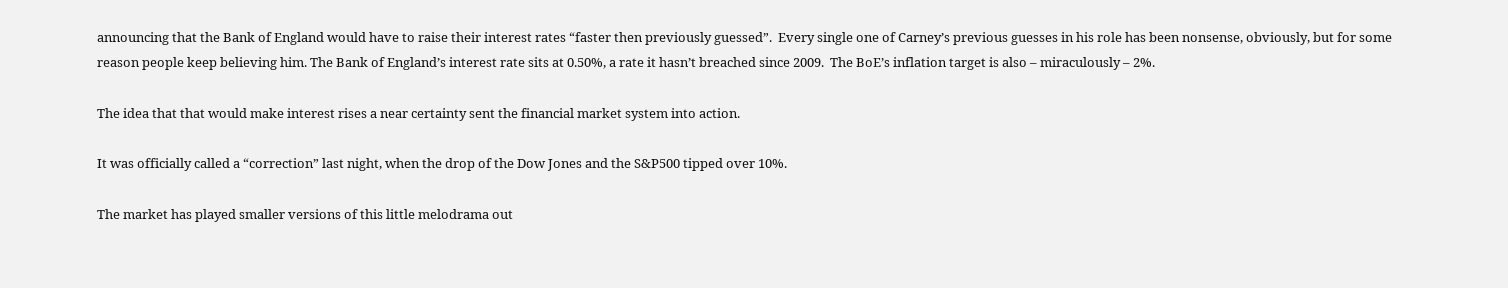announcing that the Bank of England would have to raise their interest rates “faster then previously guessed”.  Every single one of Carney’s previous guesses in his role has been nonsense, obviously, but for some reason people keep believing him. The Bank of England’s interest rate sits at 0.50%, a rate it hasn’t breached since 2009.  The BoE’s inflation target is also – miraculously – 2%.

The idea that that would make interest rises a near certainty sent the financial market system into action.

It was officially called a “correction” last night, when the drop of the Dow Jones and the S&P500 tipped over 10%.

The market has played smaller versions of this little melodrama out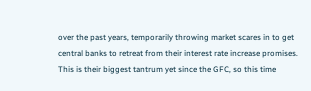over the past years, temporarily throwing market scares in to get central banks to retreat from their interest rate increase promises.  This is their biggest tantrum yet since the GFC, so this time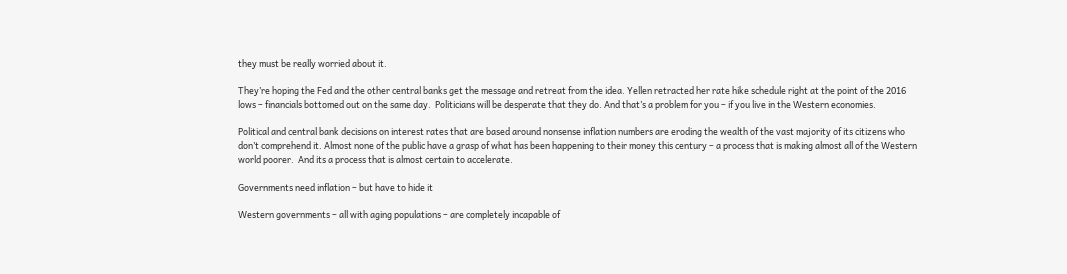they must be really worried about it.

They’re hoping the Fed and the other central banks get the message and retreat from the idea. Yellen retracted her rate hike schedule right at the point of the 2016 lows – financials bottomed out on the same day.  Politicians will be desperate that they do. And that’s a problem for you – if you live in the Western economies.

Political and central bank decisions on interest rates that are based around nonsense inflation numbers are eroding the wealth of the vast majority of its citizens who don’t comprehend it. Almost none of the public have a grasp of what has been happening to their money this century – a process that is making almost all of the Western world poorer.  And its a process that is almost certain to accelerate.

Governments need inflation – but have to hide it

Western governments – all with aging populations – are completely incapable of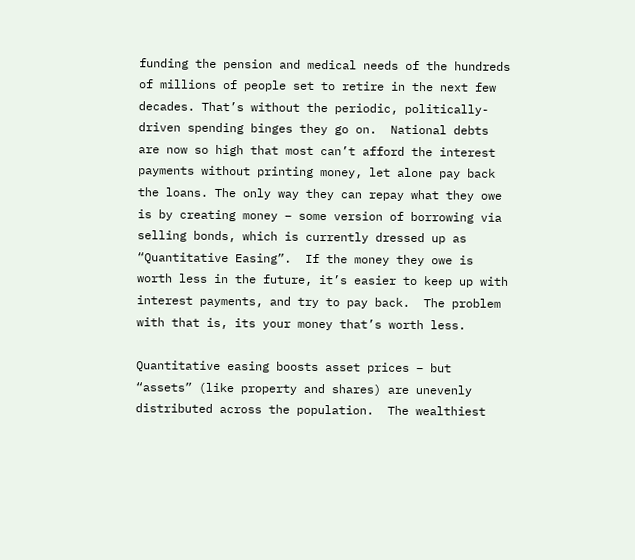funding the pension and medical needs of the hundreds of millions of people set to retire in the next few decades. That’s without the periodic, politically-driven spending binges they go on.  National debts are now so high that most can’t afford the interest payments without printing money, let alone pay back the loans. The only way they can repay what they owe is by creating money – some version of borrowing via selling bonds, which is currently dressed up as “Quantitative Easing”.  If the money they owe is worth less in the future, it’s easier to keep up with interest payments, and try to pay back.  The problem with that is, its your money that’s worth less.

Quantitative easing boosts asset prices – but “assets” (like property and shares) are unevenly distributed across the population.  The wealthiest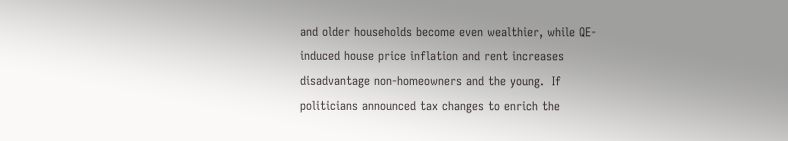and older households become even wealthier, while QE-induced house price inflation and rent increases disadvantage non-homeowners and the young.  If politicians announced tax changes to enrich the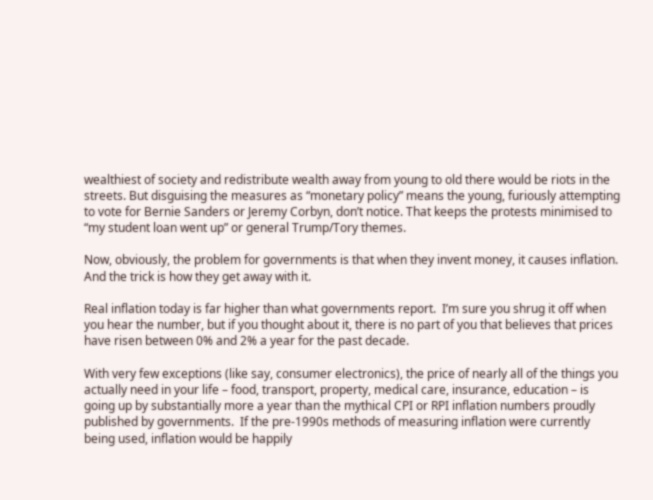wealthiest of society and redistribute wealth away from young to old there would be riots in the streets. But disguising the measures as “monetary policy” means the young, furiously attempting to vote for Bernie Sanders or Jeremy Corbyn, don’t notice. That keeps the protests minimised to “my student loan went up” or general Trump/Tory themes.

Now, obviously, the problem for governments is that when they invent money, it causes inflation.  And the trick is how they get away with it.

Real inflation today is far higher than what governments report.  I’m sure you shrug it off when you hear the number, but if you thought about it, there is no part of you that believes that prices have risen between 0% and 2% a year for the past decade.

With very few exceptions (like say, consumer electronics), the price of nearly all of the things you actually need in your life – food, transport, property, medical care, insurance, education – is going up by substantially more a year than the mythical CPI or RPI inflation numbers proudly published by governments.  If the pre-1990s methods of measuring inflation were currently being used, inflation would be happily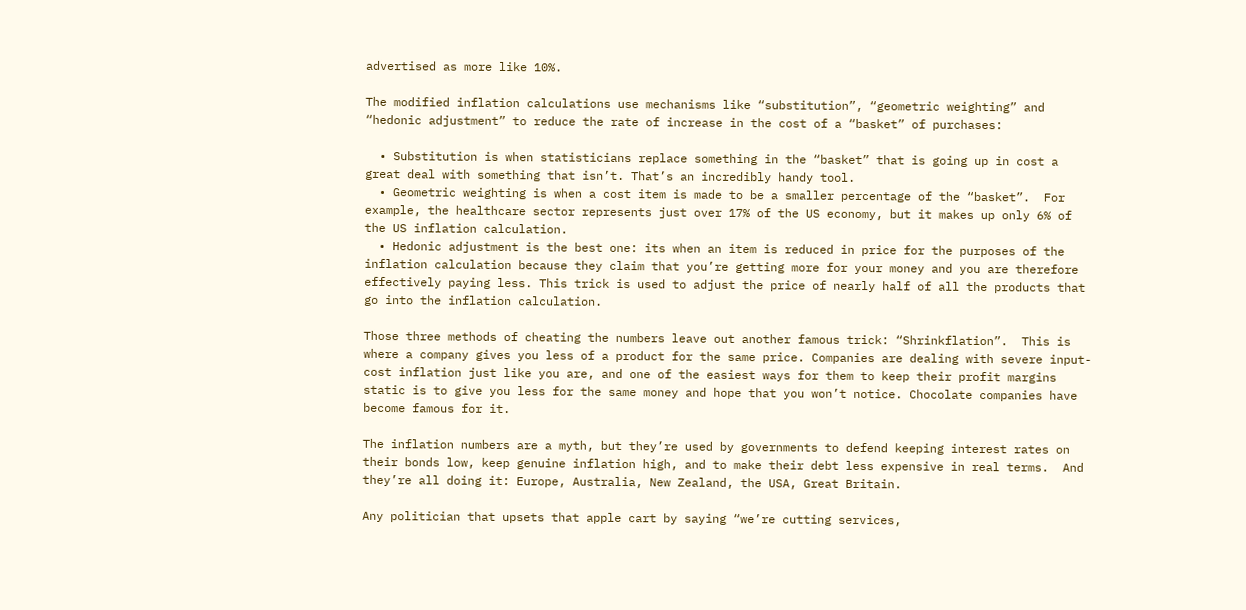advertised as more like 10%.

The modified inflation calculations use mechanisms like “substitution”, “geometric weighting” and “hedonic adjustment” to reduce the rate of increase in the cost of a “basket” of purchases:

  • Substitution is when statisticians replace something in the “basket” that is going up in cost a great deal with something that isn’t. That’s an incredibly handy tool.
  • Geometric weighting is when a cost item is made to be a smaller percentage of the “basket”.  For example, the healthcare sector represents just over 17% of the US economy, but it makes up only 6% of the US inflation calculation.
  • Hedonic adjustment is the best one: its when an item is reduced in price for the purposes of the inflation calculation because they claim that you’re getting more for your money and you are therefore effectively paying less. This trick is used to adjust the price of nearly half of all the products that go into the inflation calculation.

Those three methods of cheating the numbers leave out another famous trick: “Shrinkflation”.  This is where a company gives you less of a product for the same price. Companies are dealing with severe input-cost inflation just like you are, and one of the easiest ways for them to keep their profit margins static is to give you less for the same money and hope that you won’t notice. Chocolate companies have become famous for it.

The inflation numbers are a myth, but they’re used by governments to defend keeping interest rates on their bonds low, keep genuine inflation high, and to make their debt less expensive in real terms.  And they’re all doing it: Europe, Australia, New Zealand, the USA, Great Britain.

Any politician that upsets that apple cart by saying “we’re cutting services,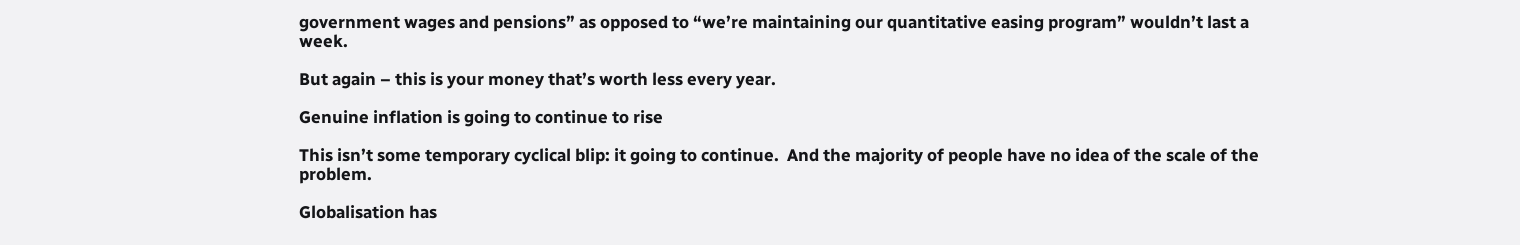government wages and pensions” as opposed to “we’re maintaining our quantitative easing program” wouldn’t last a week.

But again – this is your money that’s worth less every year.

Genuine inflation is going to continue to rise

This isn’t some temporary cyclical blip: it going to continue.  And the majority of people have no idea of the scale of the problem.

Globalisation has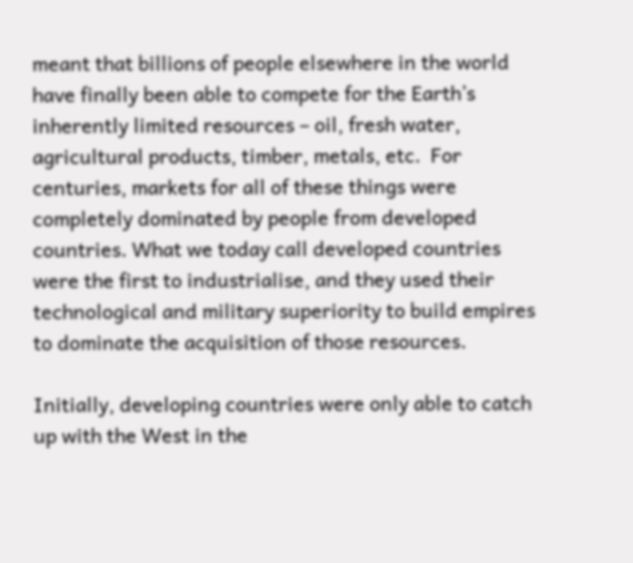meant that billions of people elsewhere in the world have finally been able to compete for the Earth’s inherently limited resources – oil, fresh water, agricultural products, timber, metals, etc.  For centuries, markets for all of these things were completely dominated by people from developed countries. What we today call developed countries were the first to industrialise, and they used their technological and military superiority to build empires to dominate the acquisition of those resources.

Initially, developing countries were only able to catch up with the West in the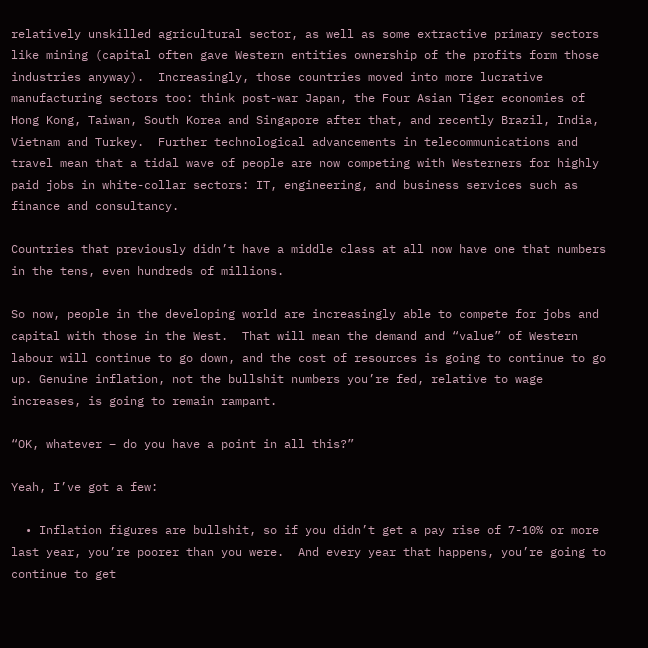relatively unskilled agricultural sector, as well as some extractive primary sectors like mining (capital often gave Western entities ownership of the profits form those industries anyway).  Increasingly, those countries moved into more lucrative manufacturing sectors too: think post-war Japan, the Four Asian Tiger economies of Hong Kong, Taiwan, South Korea and Singapore after that, and recently Brazil, India, Vietnam and Turkey.  Further technological advancements in telecommunications and travel mean that a tidal wave of people are now competing with Westerners for highly paid jobs in white-collar sectors: IT, engineering, and business services such as finance and consultancy.

Countries that previously didn’t have a middle class at all now have one that numbers in the tens, even hundreds of millions.

So now, people in the developing world are increasingly able to compete for jobs and capital with those in the West.  That will mean the demand and “value” of Western labour will continue to go down, and the cost of resources is going to continue to go up. Genuine inflation, not the bullshit numbers you’re fed, relative to wage increases, is going to remain rampant.

“OK, whatever – do you have a point in all this?”

Yeah, I’ve got a few:

  • Inflation figures are bullshit, so if you didn’t get a pay rise of 7-10% or more last year, you’re poorer than you were.  And every year that happens, you’re going to continue to get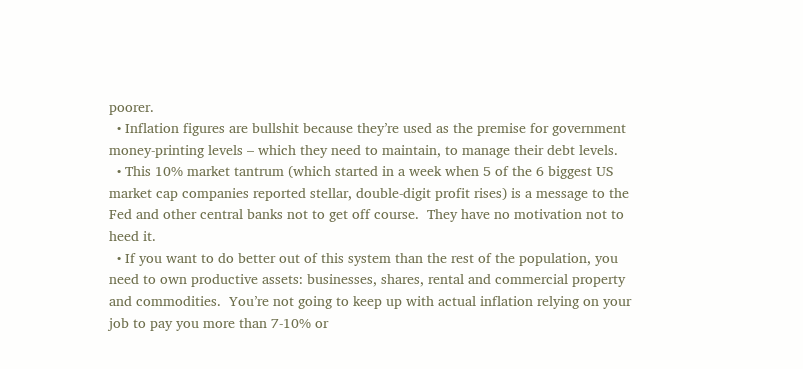poorer.
  • Inflation figures are bullshit because they’re used as the premise for government money-printing levels – which they need to maintain, to manage their debt levels.
  • This 10% market tantrum (which started in a week when 5 of the 6 biggest US market cap companies reported stellar, double-digit profit rises) is a message to the Fed and other central banks not to get off course.  They have no motivation not to heed it.
  • If you want to do better out of this system than the rest of the population, you need to own productive assets: businesses, shares, rental and commercial property and commodities.  You’re not going to keep up with actual inflation relying on your job to pay you more than 7-10% or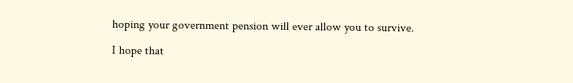hoping your government pension will ever allow you to survive.

I hope that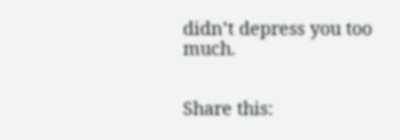didn’t depress you too much.


Share this: